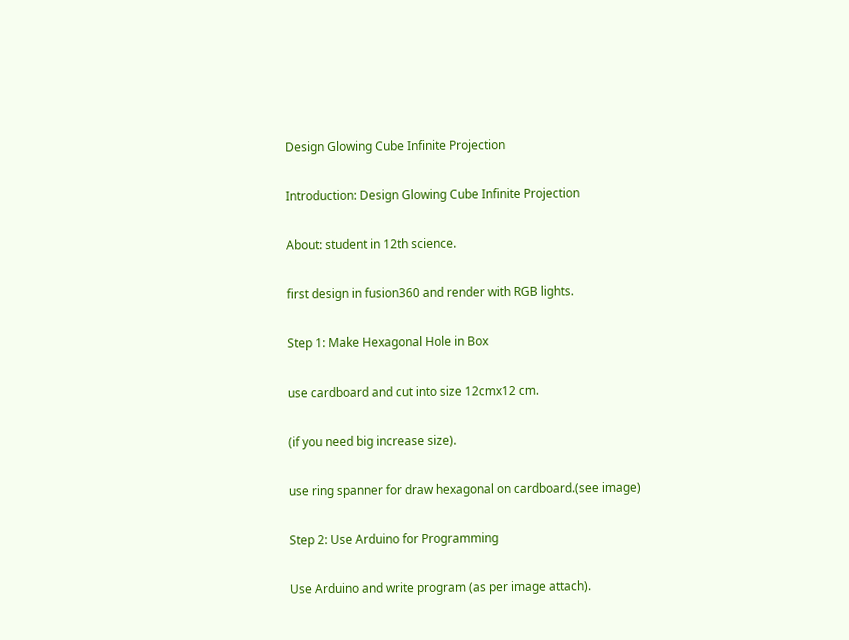Design Glowing Cube Infinite Projection

Introduction: Design Glowing Cube Infinite Projection

About: student in 12th science.

first design in fusion360 and render with RGB lights.

Step 1: Make Hexagonal Hole in Box

use cardboard and cut into size 12cmx12 cm.

(if you need big increase size).

use ring spanner for draw hexagonal on cardboard.(see image)

Step 2: Use Arduino for Programming

Use Arduino and write program (as per image attach).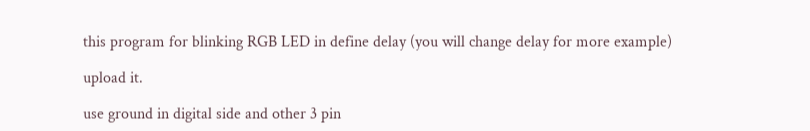this program for blinking RGB LED in define delay (you will change delay for more example)

upload it.

use ground in digital side and other 3 pin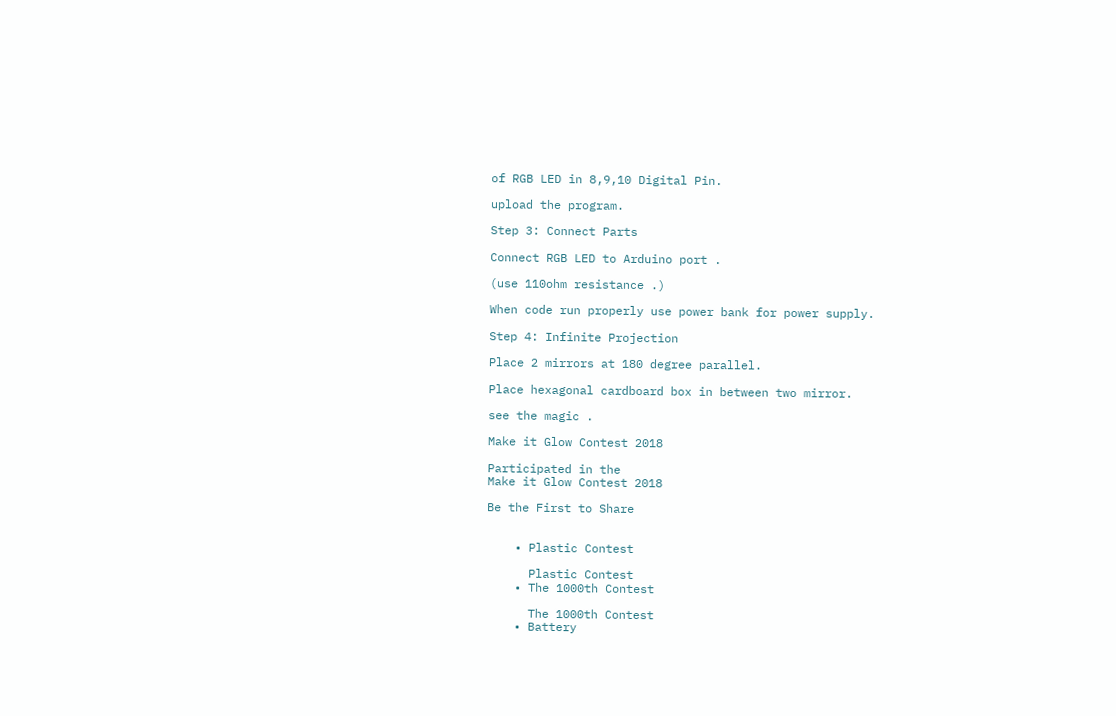of RGB LED in 8,9,10 Digital Pin.

upload the program.

Step 3: Connect Parts

Connect RGB LED to Arduino port .

(use 110ohm resistance .)

When code run properly use power bank for power supply.

Step 4: Infinite Projection

Place 2 mirrors at 180 degree parallel.

Place hexagonal cardboard box in between two mirror.

see the magic .

Make it Glow Contest 2018

Participated in the
Make it Glow Contest 2018

Be the First to Share


    • Plastic Contest

      Plastic Contest
    • The 1000th Contest

      The 1000th Contest
    • Battery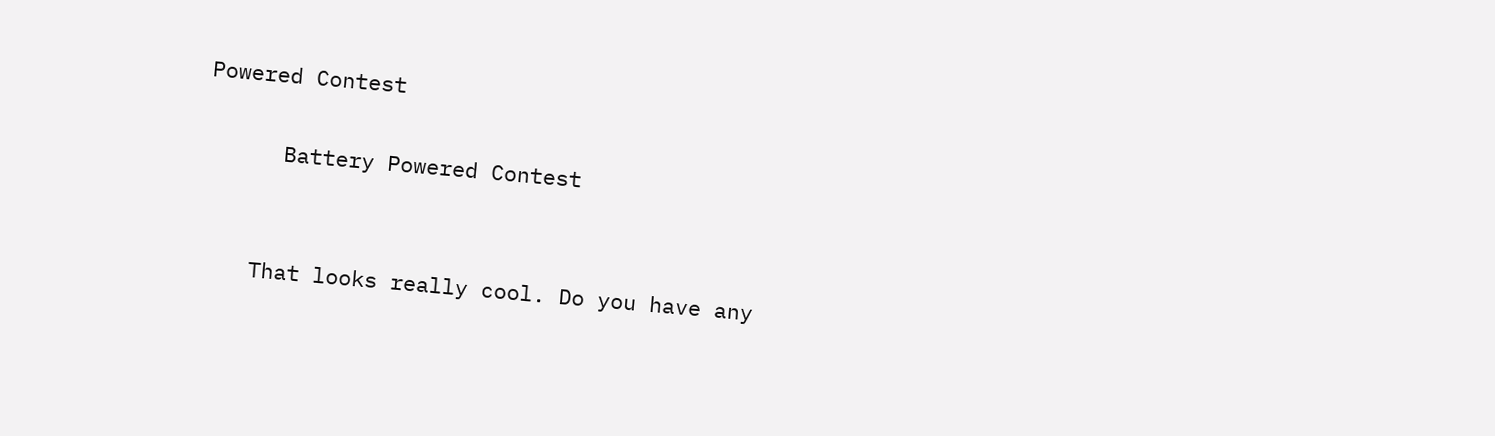Powered Contest

      Battery Powered Contest


    That looks really cool. Do you have any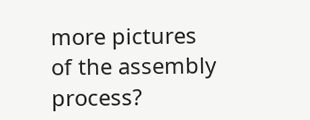more pictures of the assembly process?